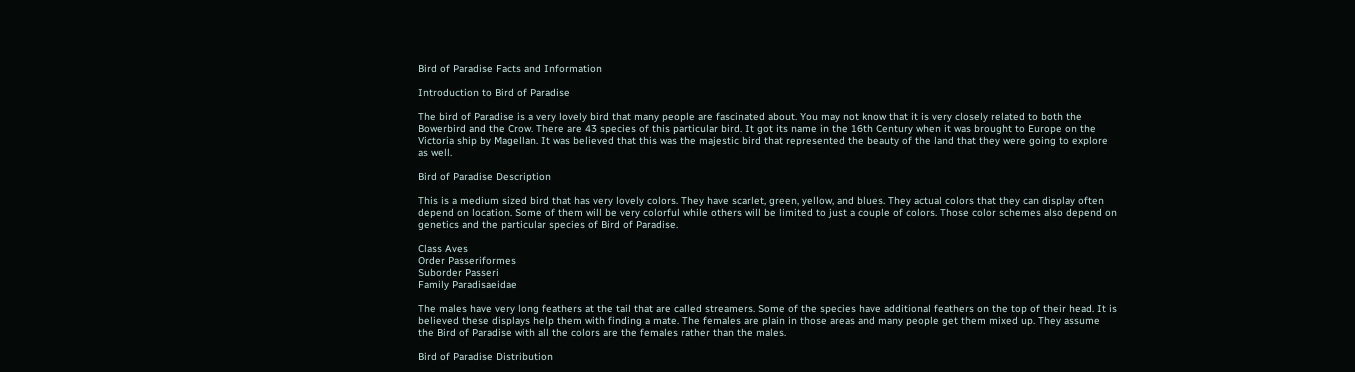Bird of Paradise Facts and Information

Introduction to Bird of Paradise

The bird of Paradise is a very lovely bird that many people are fascinated about. You may not know that it is very closely related to both the Bowerbird and the Crow. There are 43 species of this particular bird. It got its name in the 16th Century when it was brought to Europe on the Victoria ship by Magellan. It was believed that this was the majestic bird that represented the beauty of the land that they were going to explore as well.

Bird of Paradise Description

This is a medium sized bird that has very lovely colors. They have scarlet, green, yellow, and blues. They actual colors that they can display often depend on location. Some of them will be very colorful while others will be limited to just a couple of colors. Those color schemes also depend on genetics and the particular species of Bird of Paradise.

Class Aves
Order Passeriformes
Suborder Passeri
Family Paradisaeidae

The males have very long feathers at the tail that are called streamers. Some of the species have additional feathers on the top of their head. It is believed these displays help them with finding a mate. The females are plain in those areas and many people get them mixed up. They assume the Bird of Paradise with all the colors are the females rather than the males.

Bird of Paradise Distribution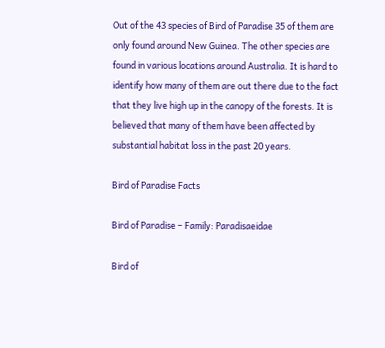Out of the 43 species of Bird of Paradise 35 of them are only found around New Guinea. The other species are found in various locations around Australia. It is hard to identify how many of them are out there due to the fact that they live high up in the canopy of the forests. It is believed that many of them have been affected by substantial habitat loss in the past 20 years.

Bird of Paradise Facts

Bird of Paradise – Family: Paradisaeidae

Bird of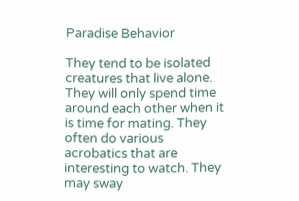Paradise Behavior

They tend to be isolated creatures that live alone. They will only spend time around each other when it is time for mating. They often do various acrobatics that are interesting to watch. They may sway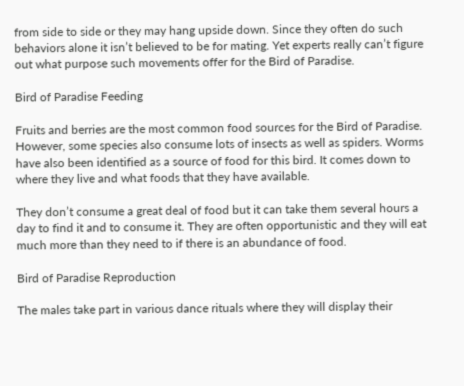from side to side or they may hang upside down. Since they often do such behaviors alone it isn’t believed to be for mating. Yet experts really can’t figure out what purpose such movements offer for the Bird of Paradise.

Bird of Paradise Feeding

Fruits and berries are the most common food sources for the Bird of Paradise. However, some species also consume lots of insects as well as spiders. Worms have also been identified as a source of food for this bird. It comes down to where they live and what foods that they have available.

They don’t consume a great deal of food but it can take them several hours a day to find it and to consume it. They are often opportunistic and they will eat much more than they need to if there is an abundance of food.

Bird of Paradise Reproduction

The males take part in various dance rituals where they will display their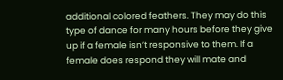additional colored feathers. They may do this type of dance for many hours before they give up if a female isn’t responsive to them. If a female does respond they will mate and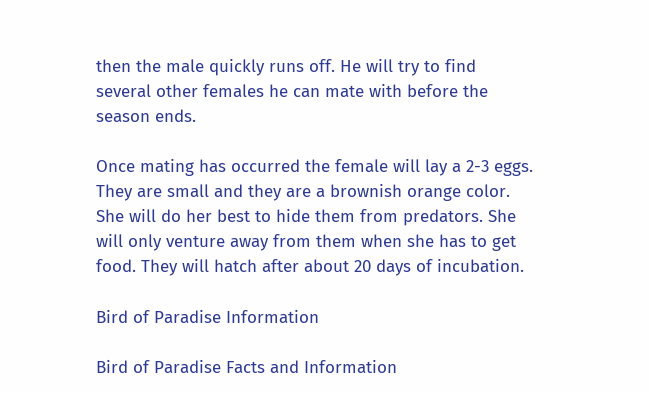then the male quickly runs off. He will try to find several other females he can mate with before the season ends.

Once mating has occurred the female will lay a 2-3 eggs. They are small and they are a brownish orange color. She will do her best to hide them from predators. She will only venture away from them when she has to get food. They will hatch after about 20 days of incubation.

Bird of Paradise Information

Bird of Paradise Facts and Information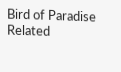Bird of Paradise Related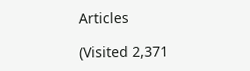Articles

(Visited 2,371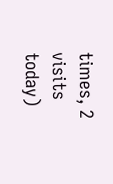times, 2 visits today)